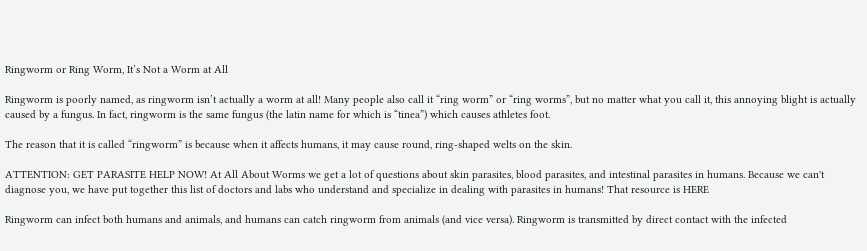Ringworm or Ring Worm, It’s Not a Worm at All

Ringworm is poorly named, as ringworm isn’t actually a worm at all! Many people also call it “ring worm” or “ring worms”, but no matter what you call it, this annoying blight is actually caused by a fungus. In fact, ringworm is the same fungus (the latin name for which is “tinea”) which causes athletes foot.

The reason that it is called “ringworm” is because when it affects humans, it may cause round, ring-shaped welts on the skin.

ATTENTION: GET PARASITE HELP NOW! At All About Worms we get a lot of questions about skin parasites, blood parasites, and intestinal parasites in humans. Because we can't diagnose you, we have put together this list of doctors and labs who understand and specialize in dealing with parasites in humans! That resource is HERE

Ringworm can infect both humans and animals, and humans can catch ringworm from animals (and vice versa). Ringworm is transmitted by direct contact with the infected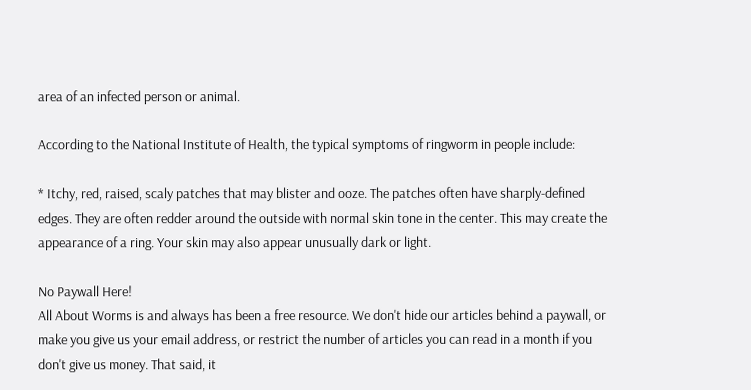area of an infected person or animal.

According to the National Institute of Health, the typical symptoms of ringworm in people include:

* Itchy, red, raised, scaly patches that may blister and ooze. The patches often have sharply-defined edges. They are often redder around the outside with normal skin tone in the center. This may create the appearance of a ring. Your skin may also appear unusually dark or light.

No Paywall Here!
All About Worms is and always has been a free resource. We don't hide our articles behind a paywall, or make you give us your email address, or restrict the number of articles you can read in a month if you don't give us money. That said, it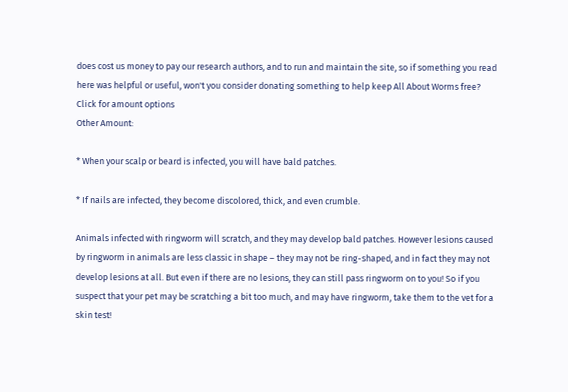does cost us money to pay our research authors, and to run and maintain the site, so if something you read here was helpful or useful, won't you consider donating something to help keep All About Worms free?
Click for amount options
Other Amount:

* When your scalp or beard is infected, you will have bald patches.

* If nails are infected, they become discolored, thick, and even crumble.

Animals infected with ringworm will scratch, and they may develop bald patches. However lesions caused by ringworm in animals are less classic in shape – they may not be ring-shaped, and in fact they may not develop lesions at all. But even if there are no lesions, they can still pass ringworm on to you! So if you suspect that your pet may be scratching a bit too much, and may have ringworm, take them to the vet for a skin test!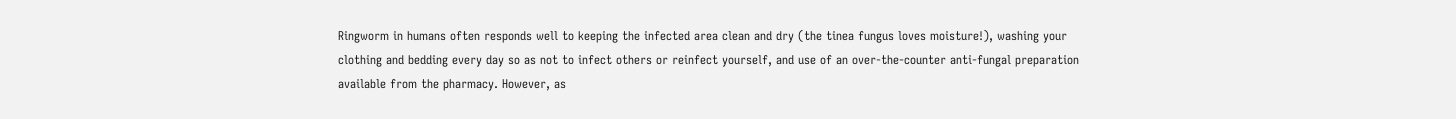Ringworm in humans often responds well to keeping the infected area clean and dry (the tinea fungus loves moisture!), washing your clothing and bedding every day so as not to infect others or reinfect yourself, and use of an over-the-counter anti-fungal preparation available from the pharmacy. However, as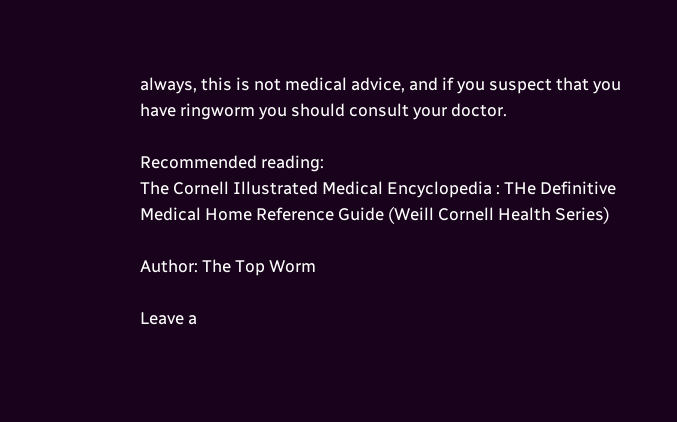always, this is not medical advice, and if you suspect that you have ringworm you should consult your doctor.

Recommended reading:
The Cornell Illustrated Medical Encyclopedia : THe Definitive Medical Home Reference Guide (Weill Cornell Health Series)

Author: The Top Worm

Leave a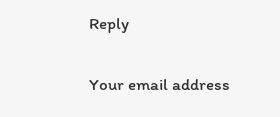Reply

Your email address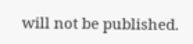will not be published.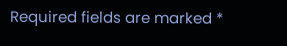Required fields are marked *